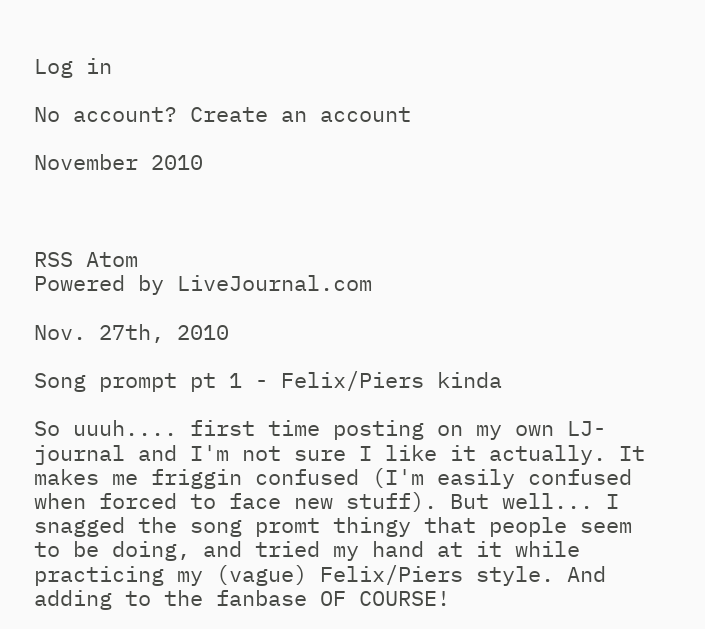Log in

No account? Create an account

November 2010



RSS Atom
Powered by LiveJournal.com

Nov. 27th, 2010

Song prompt pt 1 - Felix/Piers kinda

So uuuh.... first time posting on my own LJ-journal and I'm not sure I like it actually. It makes me friggin confused (I'm easily confused when forced to face new stuff). But well... I snagged the song promt thingy that people seem to be doing, and tried my hand at it while practicing my (vague) Felix/Piers style. And adding to the fanbase OF COURSE!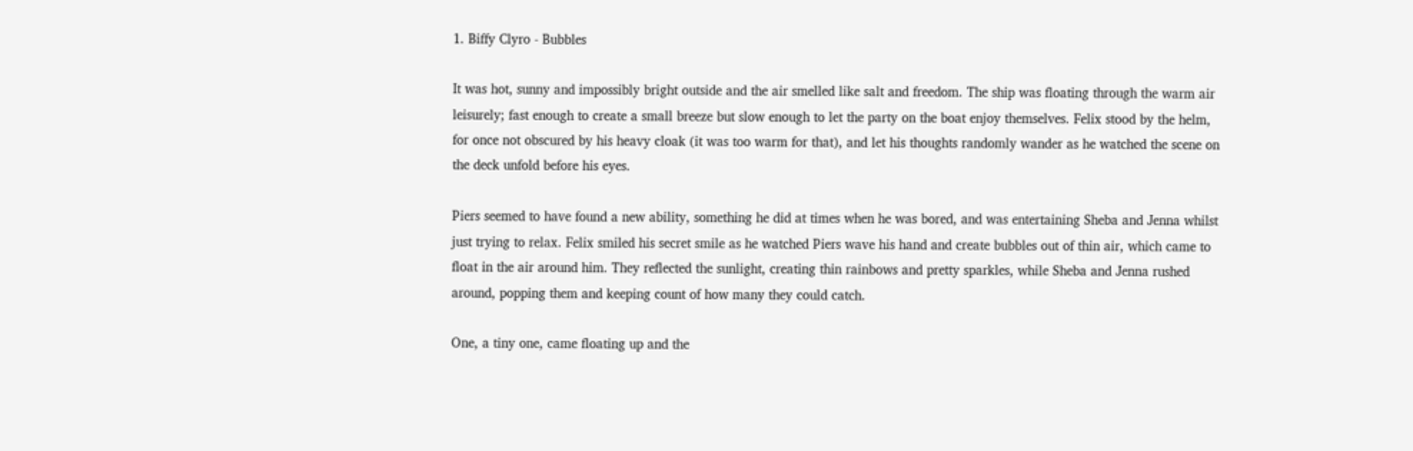1. Biffy Clyro - Bubbles

It was hot, sunny and impossibly bright outside and the air smelled like salt and freedom. The ship was floating through the warm air leisurely; fast enough to create a small breeze but slow enough to let the party on the boat enjoy themselves. Felix stood by the helm, for once not obscured by his heavy cloak (it was too warm for that), and let his thoughts randomly wander as he watched the scene on the deck unfold before his eyes.

Piers seemed to have found a new ability, something he did at times when he was bored, and was entertaining Sheba and Jenna whilst just trying to relax. Felix smiled his secret smile as he watched Piers wave his hand and create bubbles out of thin air, which came to float in the air around him. They reflected the sunlight, creating thin rainbows and pretty sparkles, while Sheba and Jenna rushed around, popping them and keeping count of how many they could catch.

One, a tiny one, came floating up and the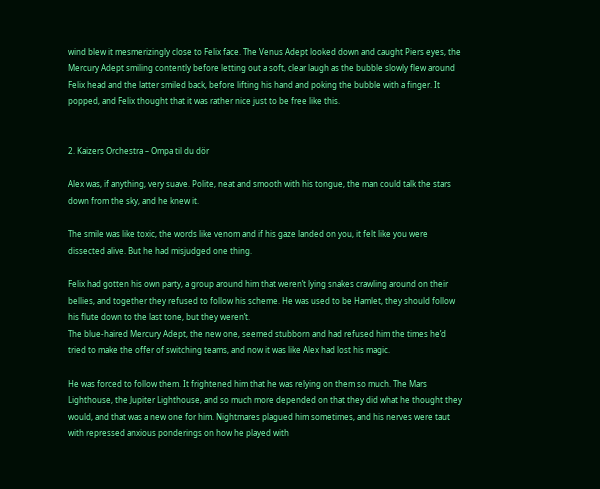wind blew it mesmerizingly close to Felix face. The Venus Adept looked down and caught Piers eyes, the Mercury Adept smiling contently before letting out a soft, clear laugh as the bubble slowly flew around Felix head and the latter smiled back, before lifting his hand and poking the bubble with a finger. It popped, and Felix thought that it was rather nice just to be free like this.


2. Kaizers Orchestra – Ompa til du dör

Alex was, if anything, very suave. Polite, neat and smooth with his tongue, the man could talk the stars down from the sky, and he knew it.

The smile was like toxic, the words like venom and if his gaze landed on you, it felt like you were dissected alive. But he had misjudged one thing.

Felix had gotten his own party, a group around him that weren’t lying snakes crawling around on their bellies, and together they refused to follow his scheme. He was used to be Hamlet, they should follow his flute down to the last tone, but they weren’t.
The blue-haired Mercury Adept, the new one, seemed stubborn and had refused him the times he’d tried to make the offer of switching teams, and now it was like Alex had lost his magic.

He was forced to follow them. It frightened him that he was relying on them so much. The Mars Lighthouse, the Jupiter Lighthouse, and so much more depended on that they did what he thought they would, and that was a new one for him. Nightmares plagued him sometimes, and his nerves were taut with repressed anxious ponderings on how he played with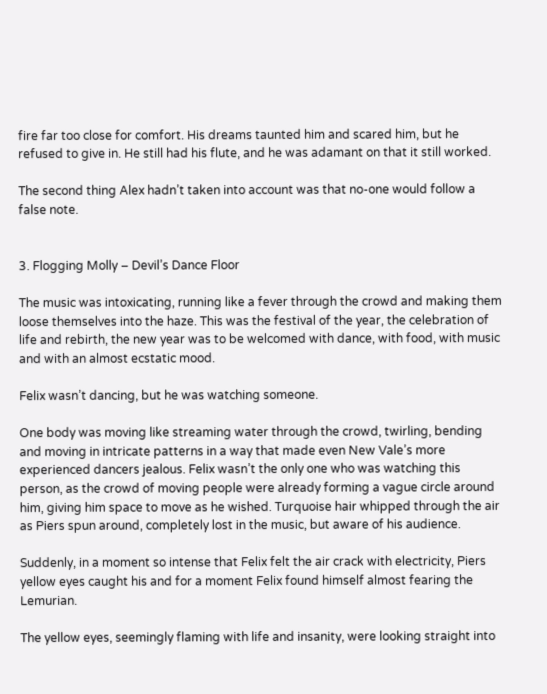fire far too close for comfort. His dreams taunted him and scared him, but he refused to give in. He still had his flute, and he was adamant on that it still worked.

The second thing Alex hadn’t taken into account was that no-one would follow a false note.


3. Flogging Molly – Devil’s Dance Floor

The music was intoxicating, running like a fever through the crowd and making them loose themselves into the haze. This was the festival of the year, the celebration of life and rebirth, the new year was to be welcomed with dance, with food, with music and with an almost ecstatic mood.

Felix wasn’t dancing, but he was watching someone.

One body was moving like streaming water through the crowd, twirling, bending and moving in intricate patterns in a way that made even New Vale’s more experienced dancers jealous. Felix wasn’t the only one who was watching this person, as the crowd of moving people were already forming a vague circle around him, giving him space to move as he wished. Turquoise hair whipped through the air as Piers spun around, completely lost in the music, but aware of his audience.

Suddenly, in a moment so intense that Felix felt the air crack with electricity, Piers yellow eyes caught his and for a moment Felix found himself almost fearing the Lemurian.

The yellow eyes, seemingly flaming with life and insanity, were looking straight into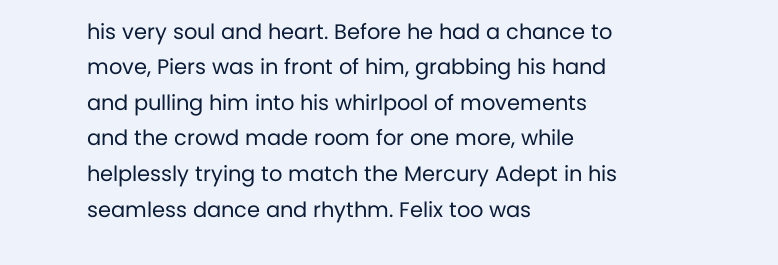his very soul and heart. Before he had a chance to move, Piers was in front of him, grabbing his hand and pulling him into his whirlpool of movements and the crowd made room for one more, while helplessly trying to match the Mercury Adept in his seamless dance and rhythm. Felix too was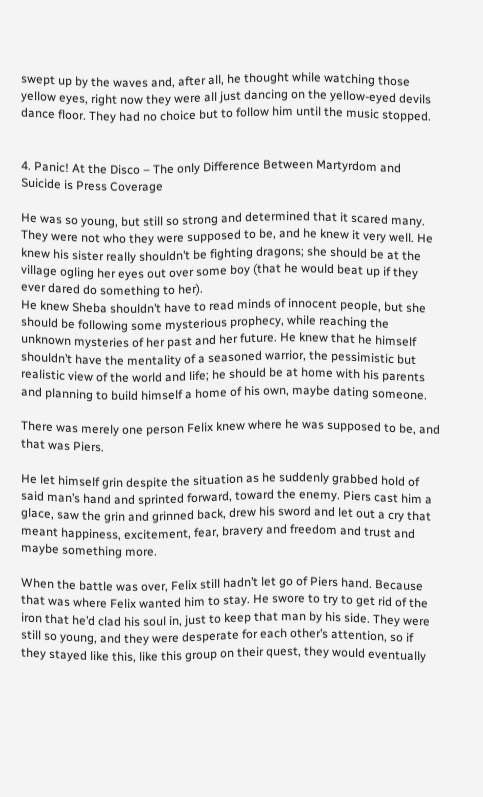swept up by the waves and, after all, he thought while watching those yellow eyes, right now they were all just dancing on the yellow-eyed devils dance floor. They had no choice but to follow him until the music stopped.


4. Panic! At the Disco – The only Difference Between Martyrdom and Suicide is Press Coverage

He was so young, but still so strong and determined that it scared many. They were not who they were supposed to be, and he knew it very well. He knew his sister really shouldn’t be fighting dragons; she should be at the village ogling her eyes out over some boy (that he would beat up if they ever dared do something to her).
He knew Sheba shouldn’t have to read minds of innocent people, but she should be following some mysterious prophecy, while reaching the unknown mysteries of her past and her future. He knew that he himself shouldn’t have the mentality of a seasoned warrior, the pessimistic but realistic view of the world and life; he should be at home with his parents and planning to build himself a home of his own, maybe dating someone.

There was merely one person Felix knew where he was supposed to be, and that was Piers.

He let himself grin despite the situation as he suddenly grabbed hold of said man’s hand and sprinted forward, toward the enemy. Piers cast him a glace, saw the grin and grinned back, drew his sword and let out a cry that meant happiness, excitement, fear, bravery and freedom and trust and maybe something more.

When the battle was over, Felix still hadn’t let go of Piers hand. Because that was where Felix wanted him to stay. He swore to try to get rid of the iron that he’d clad his soul in, just to keep that man by his side. They were still so young, and they were desperate for each other’s attention, so if they stayed like this, like this group on their quest, they would eventually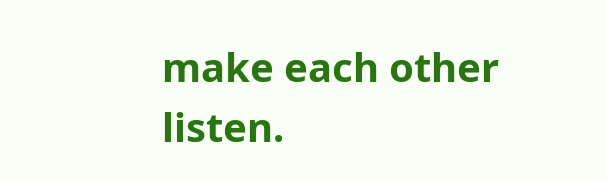make each other listen.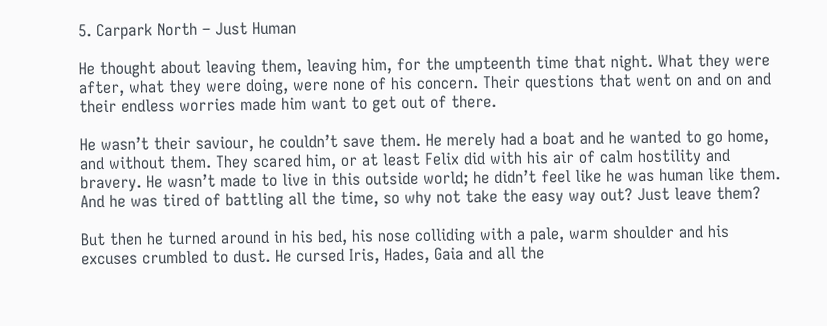5. Carpark North – Just Human

He thought about leaving them, leaving him, for the umpteenth time that night. What they were after, what they were doing, were none of his concern. Their questions that went on and on and their endless worries made him want to get out of there.

He wasn’t their saviour, he couldn’t save them. He merely had a boat and he wanted to go home, and without them. They scared him, or at least Felix did with his air of calm hostility and bravery. He wasn’t made to live in this outside world; he didn’t feel like he was human like them. And he was tired of battling all the time, so why not take the easy way out? Just leave them?

But then he turned around in his bed, his nose colliding with a pale, warm shoulder and his excuses crumbled to dust. He cursed Iris, Hades, Gaia and all the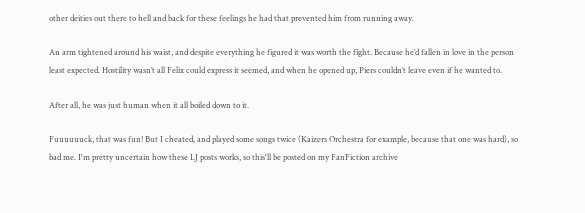other deities out there to hell and back for these feelings he had that prevented him from running away.

An arm tightened around his waist, and despite everything he figured it was worth the fight. Because he’d fallen in love in the person least expected. Hostility wasn’t all Felix could express it seemed, and when he opened up, Piers couldn’t leave even if he wanted to.

After all, he was just human when it all boiled down to it.

Fuuuuuuck, that was fun! But I cheated, and played some songs twice (Kaizers Orchestra for example, because that one was hard), so bad me. I'm pretty uncertain how these LJ posts works, so this'll be posted on my FanFiction archive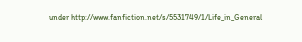under http://www.fanfiction.net/s/5531749/1/Life_in_General